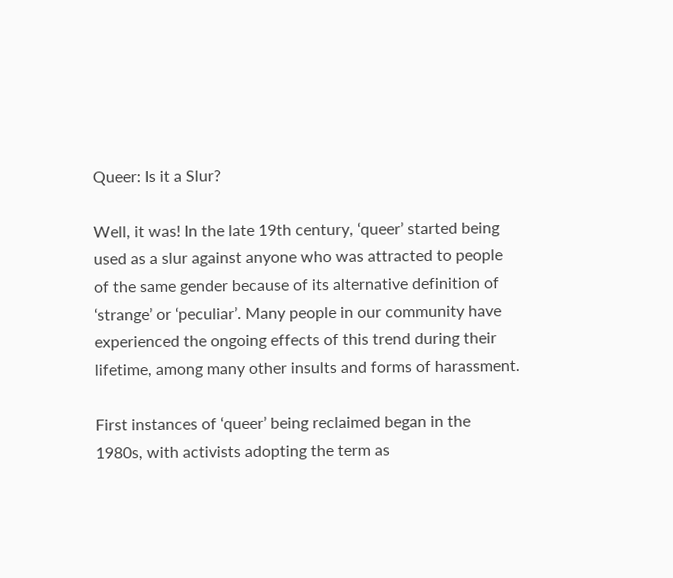Queer: Is it a Slur?

Well, it was! In the late 19th century, ‘queer’ started being used as a slur against anyone who was attracted to people of the same gender because of its alternative definition of ‘strange’ or ‘peculiar’. Many people in our community have experienced the ongoing effects of this trend during their lifetime, among many other insults and forms of harassment.

First instances of ‘queer’ being reclaimed began in the 1980s, with activists adopting the term as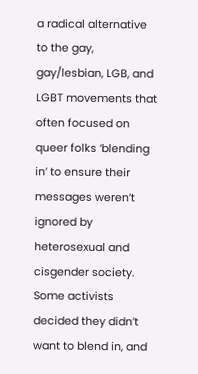a radical alternative to the gay, gay/lesbian, LGB, and LGBT movements that often focused on queer folks ‘blending in’ to ensure their messages weren’t ignored by heterosexual and cisgender society. Some activists decided they didn’t want to blend in, and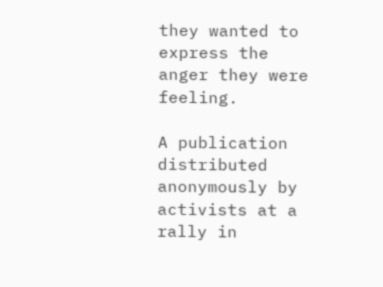they wanted to express the anger they were feeling.

A publication distributed anonymously by activists at a rally in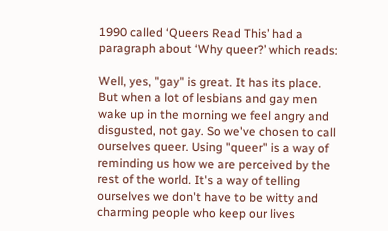1990 called ‘Queers Read This’ had a paragraph about ‘Why queer?’ which reads:

Well, yes, "gay" is great. It has its place. But when a lot of lesbians and gay men wake up in the morning we feel angry and disgusted, not gay. So we've chosen to call ourselves queer. Using "queer" is a way of reminding us how we are perceived by the rest of the world. It's a way of telling ourselves we don't have to be witty and charming people who keep our lives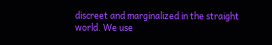discreet and marginalized in the straight world. We use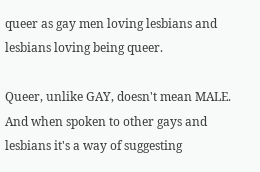queer as gay men loving lesbians and lesbians loving being queer.

Queer, unlike GAY, doesn't mean MALE. And when spoken to other gays and lesbians it's a way of suggesting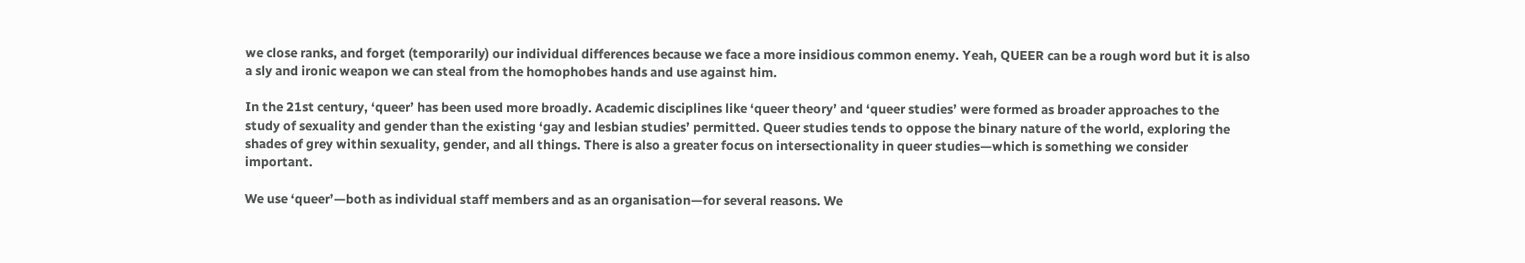we close ranks, and forget (temporarily) our individual differences because we face a more insidious common enemy. Yeah, QUEER can be a rough word but it is also a sly and ironic weapon we can steal from the homophobes hands and use against him.

In the 21st century, ‘queer’ has been used more broadly. Academic disciplines like ‘queer theory’ and ‘queer studies’ were formed as broader approaches to the study of sexuality and gender than the existing ‘gay and lesbian studies’ permitted. Queer studies tends to oppose the binary nature of the world, exploring the shades of grey within sexuality, gender, and all things. There is also a greater focus on intersectionality in queer studies—which is something we consider important.

We use ‘queer’—both as individual staff members and as an organisation—for several reasons. We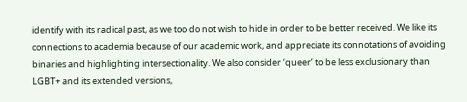identify with its radical past, as we too do not wish to hide in order to be better received. We like its connections to academia because of our academic work, and appreciate its connotations of avoiding binaries and highlighting intersectionality. We also consider ‘queer’ to be less exclusionary than LGBT+ and its extended versions,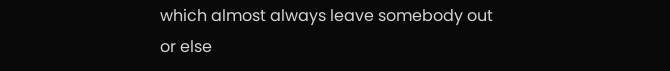which almost always leave somebody out or else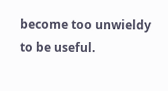become too unwieldy to be useful.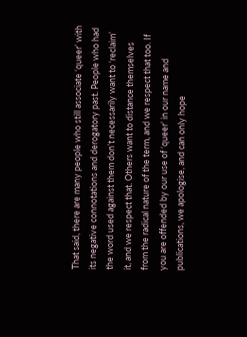That said, there are many people who still associate ‘queer’ with its negative connotations and derogatory past. People who had the word used against them don’t necessarily want to ‘reclaim’ it, and we respect that. Others want to distance themselves from the radical nature of the term, and we respect that too. If you are offended by our use of ‘queer’ in our name and publications, we apologise, and can only hope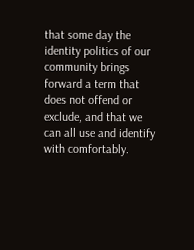that some day the identity politics of our community brings forward a term that does not offend or exclude, and that we can all use and identify with comfortably.